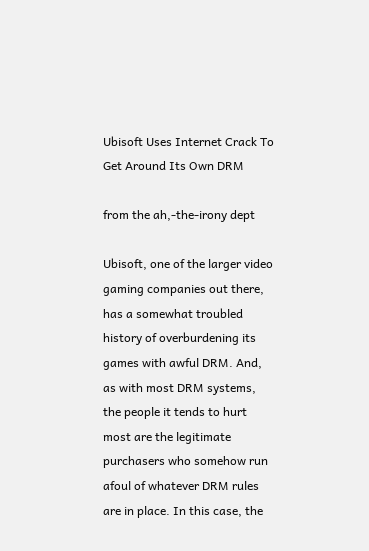Ubisoft Uses Internet Crack To Get Around Its Own DRM

from the ah,-the-irony dept

Ubisoft, one of the larger video gaming companies out there, has a somewhat troubled history of overburdening its games with awful DRM. And, as with most DRM systems, the people it tends to hurt most are the legitimate purchasers who somehow run afoul of whatever DRM rules are in place. In this case, the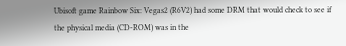Ubisoft game Rainbow Six: Vegas2 (R6V2) had some DRM that would check to see if the physical media (CD-ROM) was in the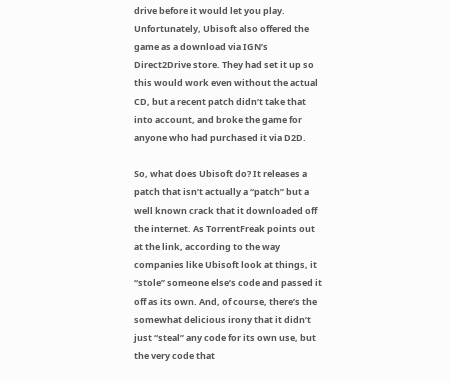drive before it would let you play. Unfortunately, Ubisoft also offered the game as a download via IGN’s Direct2Drive store. They had set it up so this would work even without the actual CD, but a recent patch didn’t take that into account, and broke the game for anyone who had purchased it via D2D.

So, what does Ubisoft do? It releases a patch that isn’t actually a “patch” but a well known crack that it downloaded off the internet. As TorrentFreak points out at the link, according to the way companies like Ubisoft look at things, it “stole” someone else’s code and passed it off as its own. And, of course, there’s the somewhat delicious irony that it didn’t just “steal” any code for its own use, but the very code that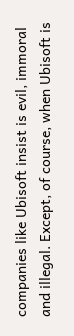companies like Ubisoft insist is evil, immoral and illegal. Except, of course, when Ubisoft is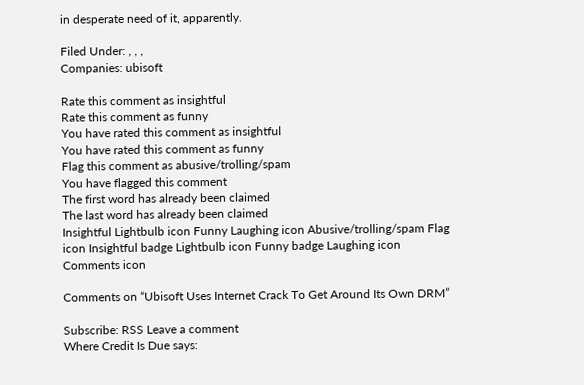in desperate need of it, apparently.

Filed Under: , , ,
Companies: ubisoft

Rate this comment as insightful
Rate this comment as funny
You have rated this comment as insightful
You have rated this comment as funny
Flag this comment as abusive/trolling/spam
You have flagged this comment
The first word has already been claimed
The last word has already been claimed
Insightful Lightbulb icon Funny Laughing icon Abusive/trolling/spam Flag icon Insightful badge Lightbulb icon Funny badge Laughing icon Comments icon

Comments on “Ubisoft Uses Internet Crack To Get Around Its Own DRM”

Subscribe: RSS Leave a comment
Where Credit Is Due says: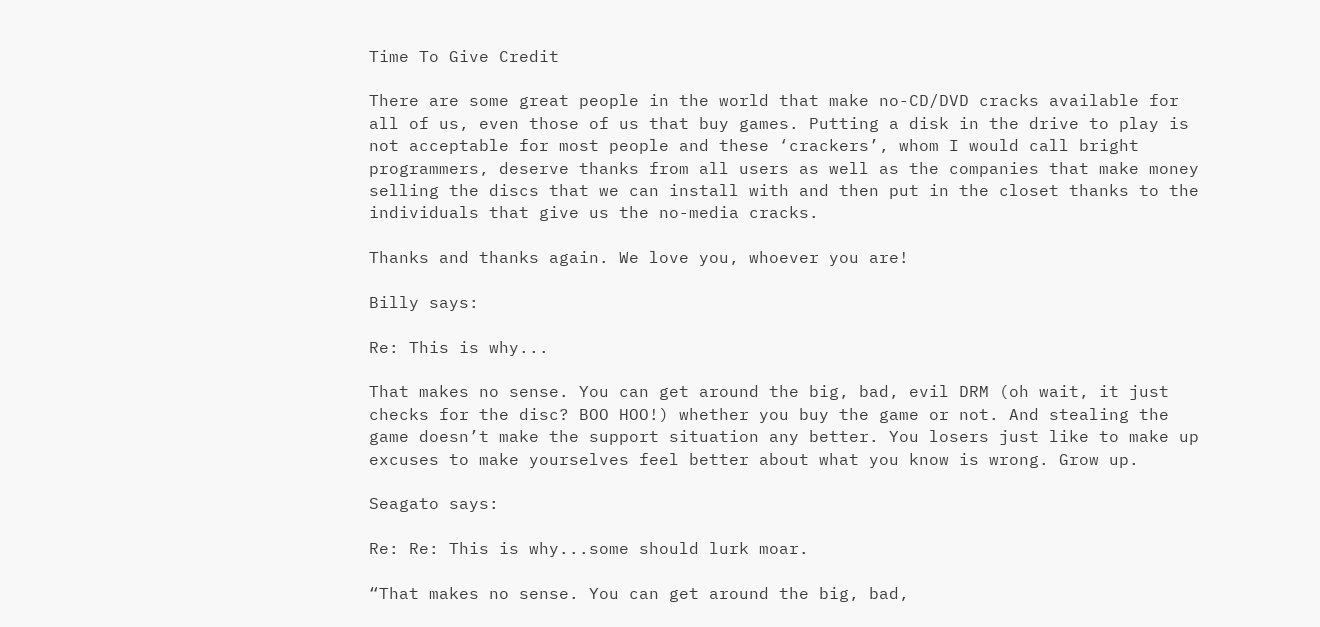Time To Give Credit

There are some great people in the world that make no-CD/DVD cracks available for all of us, even those of us that buy games. Putting a disk in the drive to play is not acceptable for most people and these ‘crackers’, whom I would call bright programmers, deserve thanks from all users as well as the companies that make money selling the discs that we can install with and then put in the closet thanks to the individuals that give us the no-media cracks.

Thanks and thanks again. We love you, whoever you are!

Billy says:

Re: This is why...

That makes no sense. You can get around the big, bad, evil DRM (oh wait, it just checks for the disc? BOO HOO!) whether you buy the game or not. And stealing the game doesn’t make the support situation any better. You losers just like to make up excuses to make yourselves feel better about what you know is wrong. Grow up.

Seagato says:

Re: Re: This is why...some should lurk moar.

“That makes no sense. You can get around the big, bad,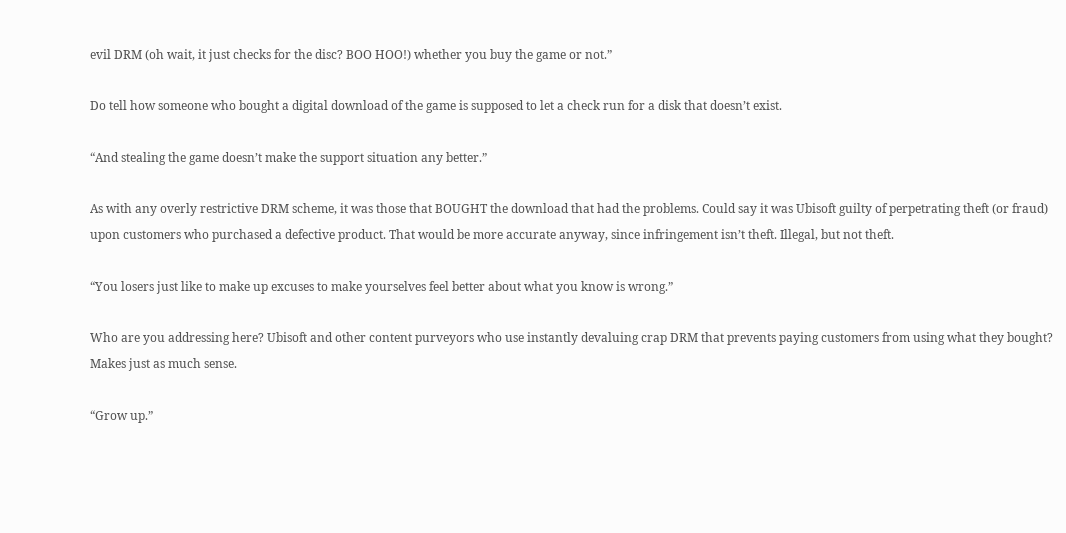evil DRM (oh wait, it just checks for the disc? BOO HOO!) whether you buy the game or not.”

Do tell how someone who bought a digital download of the game is supposed to let a check run for a disk that doesn’t exist.

“And stealing the game doesn’t make the support situation any better.”

As with any overly restrictive DRM scheme, it was those that BOUGHT the download that had the problems. Could say it was Ubisoft guilty of perpetrating theft (or fraud) upon customers who purchased a defective product. That would be more accurate anyway, since infringement isn’t theft. Illegal, but not theft.

“You losers just like to make up excuses to make yourselves feel better about what you know is wrong.”

Who are you addressing here? Ubisoft and other content purveyors who use instantly devaluing crap DRM that prevents paying customers from using what they bought? Makes just as much sense.

“Grow up.”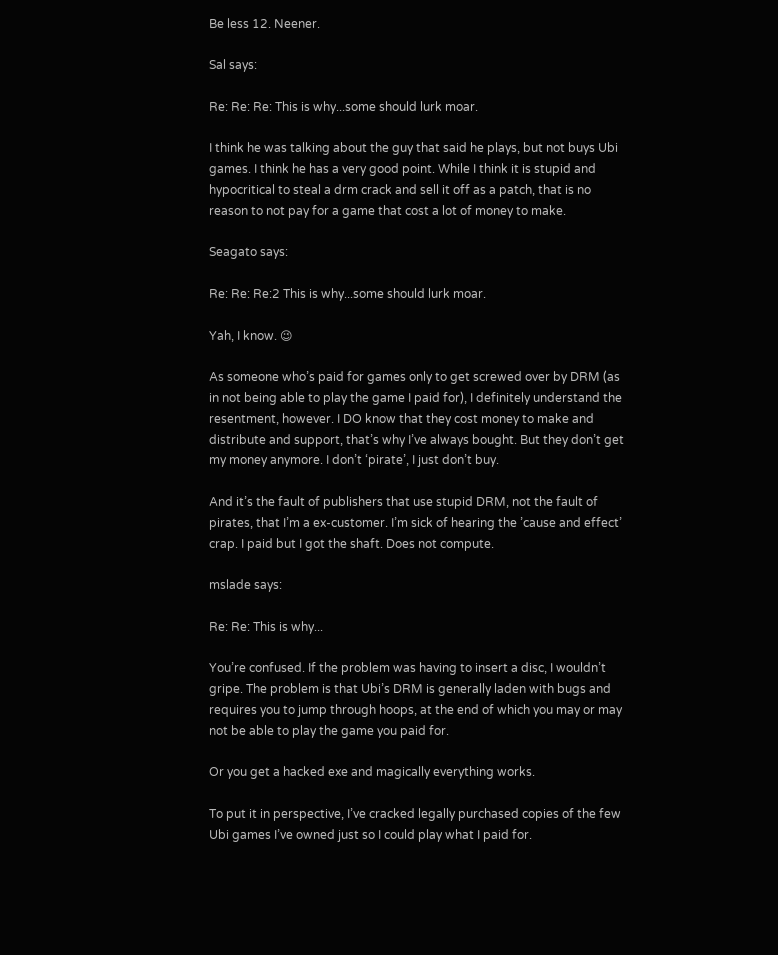Be less 12. Neener.

Sal says:

Re: Re: Re: This is why...some should lurk moar.

I think he was talking about the guy that said he plays, but not buys Ubi games. I think he has a very good point. While I think it is stupid and hypocritical to steal a drm crack and sell it off as a patch, that is no reason to not pay for a game that cost a lot of money to make.

Seagato says:

Re: Re: Re:2 This is why...some should lurk moar.

Yah, I know. 😉

As someone who’s paid for games only to get screwed over by DRM (as in not being able to play the game I paid for), I definitely understand the resentment, however. I DO know that they cost money to make and distribute and support, that’s why I’ve always bought. But they don’t get my money anymore. I don’t ‘pirate’, I just don’t buy.

And it’s the fault of publishers that use stupid DRM, not the fault of pirates, that I’m a ex-customer. I’m sick of hearing the ’cause and effect’ crap. I paid but I got the shaft. Does not compute.

mslade says:

Re: Re: This is why...

You’re confused. If the problem was having to insert a disc, I wouldn’t gripe. The problem is that Ubi’s DRM is generally laden with bugs and requires you to jump through hoops, at the end of which you may or may not be able to play the game you paid for.

Or you get a hacked exe and magically everything works.

To put it in perspective, I’ve cracked legally purchased copies of the few Ubi games I’ve owned just so I could play what I paid for.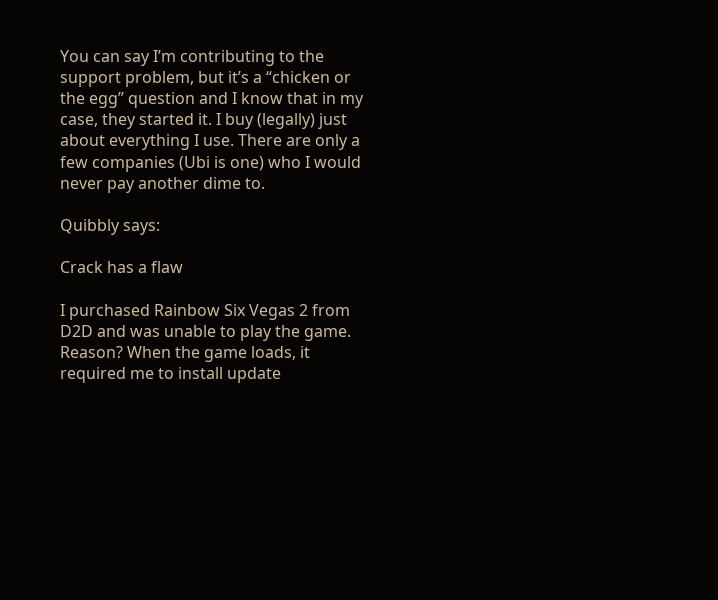You can say I’m contributing to the support problem, but it’s a “chicken or the egg” question and I know that in my case, they started it. I buy (legally) just about everything I use. There are only a few companies (Ubi is one) who I would never pay another dime to.

Quibbly says:

Crack has a flaw

I purchased Rainbow Six Vegas 2 from D2D and was unable to play the game. Reason? When the game loads, it required me to install update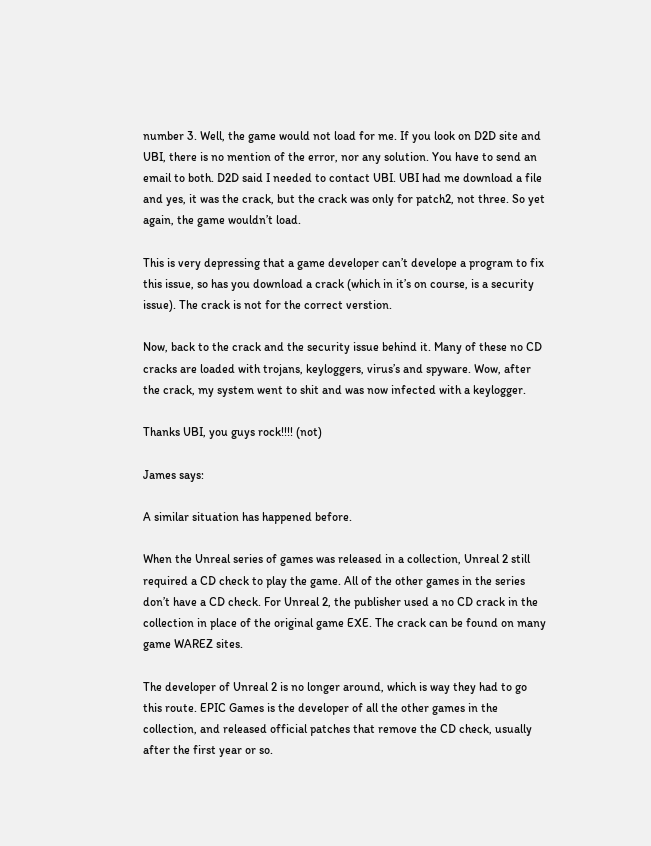number 3. Well, the game would not load for me. If you look on D2D site and UBI, there is no mention of the error, nor any solution. You have to send an email to both. D2D said I needed to contact UBI. UBI had me download a file and yes, it was the crack, but the crack was only for patch2, not three. So yet again, the game wouldn’t load.

This is very depressing that a game developer can’t develope a program to fix this issue, so has you download a crack (which in it’s on course, is a security issue). The crack is not for the correct verstion.

Now, back to the crack and the security issue behind it. Many of these no CD cracks are loaded with trojans, keyloggers, virus’s and spyware. Wow, after the crack, my system went to shit and was now infected with a keylogger.

Thanks UBI, you guys rock!!!! (not)

James says:

A similar situation has happened before.

When the Unreal series of games was released in a collection, Unreal 2 still required a CD check to play the game. All of the other games in the series don’t have a CD check. For Unreal 2, the publisher used a no CD crack in the collection in place of the original game EXE. The crack can be found on many game WAREZ sites.

The developer of Unreal 2 is no longer around, which is way they had to go this route. EPIC Games is the developer of all the other games in the collection, and released official patches that remove the CD check, usually after the first year or so.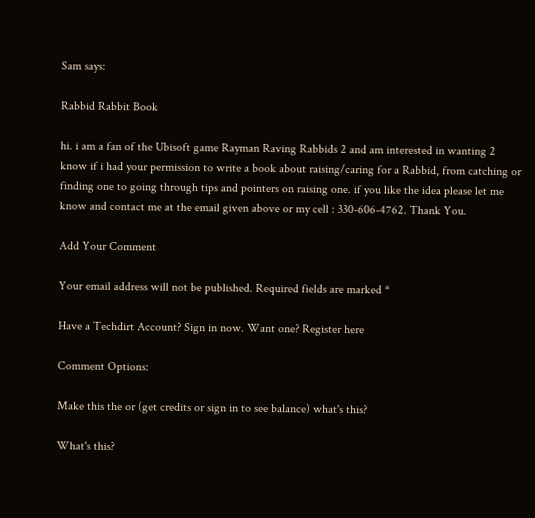Sam says:

Rabbid Rabbit Book

hi. i am a fan of the Ubisoft game Rayman Raving Rabbids 2 and am interested in wanting 2 know if i had your permission to write a book about raising/caring for a Rabbid, from catching or finding one to going through tips and pointers on raising one. if you like the idea please let me know and contact me at the email given above or my cell : 330-606-4762. Thank You.

Add Your Comment

Your email address will not be published. Required fields are marked *

Have a Techdirt Account? Sign in now. Want one? Register here

Comment Options:

Make this the or (get credits or sign in to see balance) what's this?

What's this?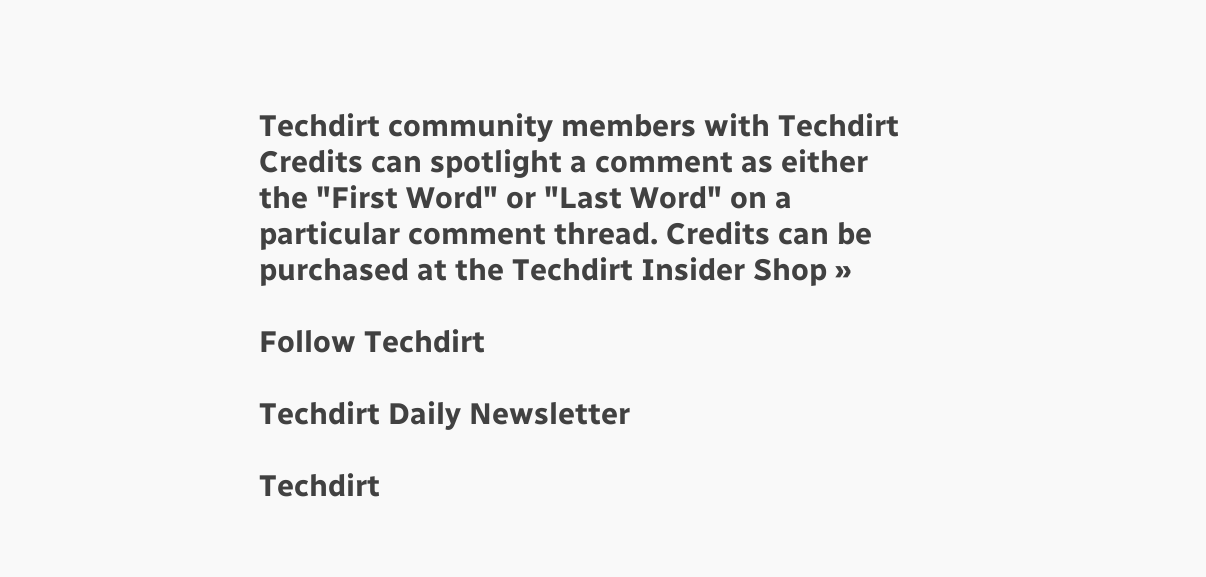Techdirt community members with Techdirt Credits can spotlight a comment as either the "First Word" or "Last Word" on a particular comment thread. Credits can be purchased at the Techdirt Insider Shop »

Follow Techdirt

Techdirt Daily Newsletter

Techdirt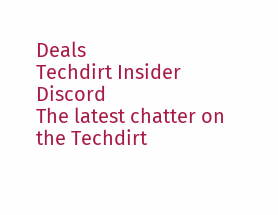Deals
Techdirt Insider Discord
The latest chatter on the Techdirt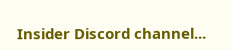Insider Discord channel...